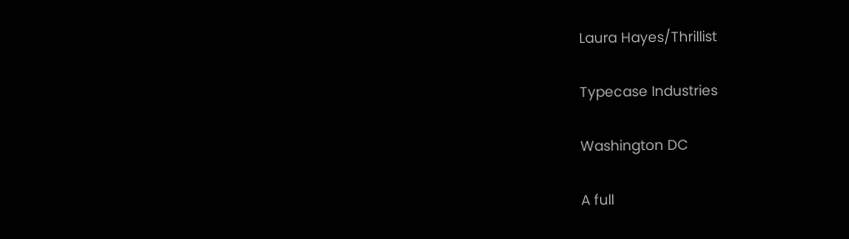Laura Hayes/Thrillist

Typecase Industries

Washington DC

A full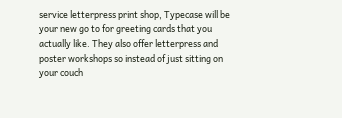service letterpress print shop, Typecase will be your new go to for greeting cards that you actually like. They also offer letterpress and poster workshops so instead of just sitting on your couch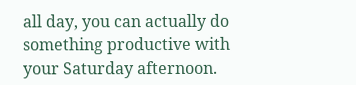all day, you can actually do something productive with your Saturday afternoon.